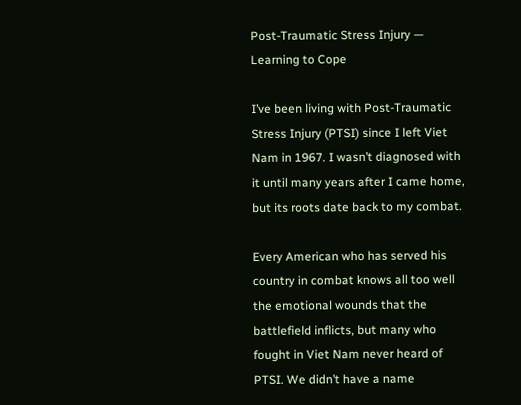Post-Traumatic Stress Injury — Learning to Cope

I’ve been living with Post-Traumatic Stress Injury (PTSI) since I left Viet Nam in 1967. I wasn’t diagnosed with it until many years after I came home, but its roots date back to my combat.

Every American who has served his country in combat knows all too well the emotional wounds that the battlefield inflicts, but many who fought in Viet Nam never heard of PTSI. We didn’t have a name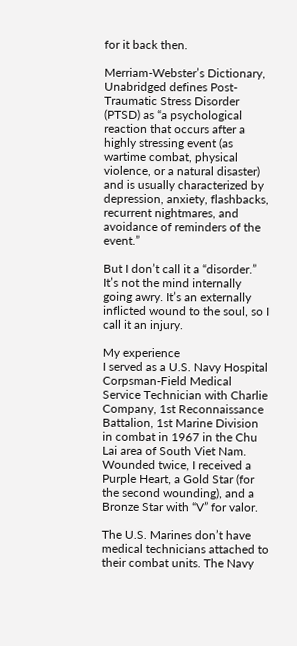for it back then.

Merriam-Webster’s Dictionary, Unabridged defines Post-Traumatic Stress Disorder (PTSD) as “a psychological reaction that occurs after a highly stressing event (as wartime combat, physical violence, or a natural disaster) and is usually characterized by depression, anxiety, flashbacks, recurrent nightmares, and avoidance of reminders of the event.”

But I don’t call it a “disorder.” It’s not the mind internally going awry. It’s an externally inflicted wound to the soul, so I call it an injury.

My experience
I served as a U.S. Navy Hospital Corpsman-Field Medical Service Technician with Charlie Company, 1st Reconnaissance Battalion, 1st Marine Division in combat in 1967 in the Chu Lai area of South Viet Nam. Wounded twice, I received a Purple Heart, a Gold Star (for the second wounding), and a Bronze Star with “V” for valor.

The U.S. Marines don’t have medical technicians attached to their combat units. The Navy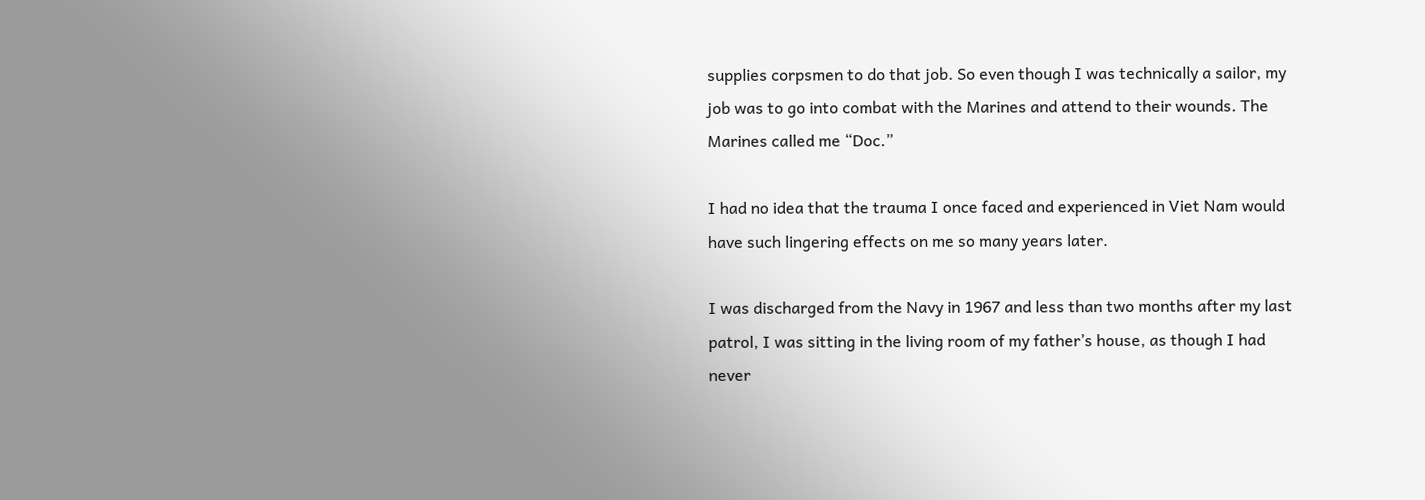supplies corpsmen to do that job. So even though I was technically a sailor, my job was to go into combat with the Marines and attend to their wounds. The Marines called me “Doc.”

I had no idea that the trauma I once faced and experienced in Viet Nam would have such lingering effects on me so many years later.

I was discharged from the Navy in 1967 and less than two months after my last patrol, I was sitting in the living room of my father’s house, as though I had never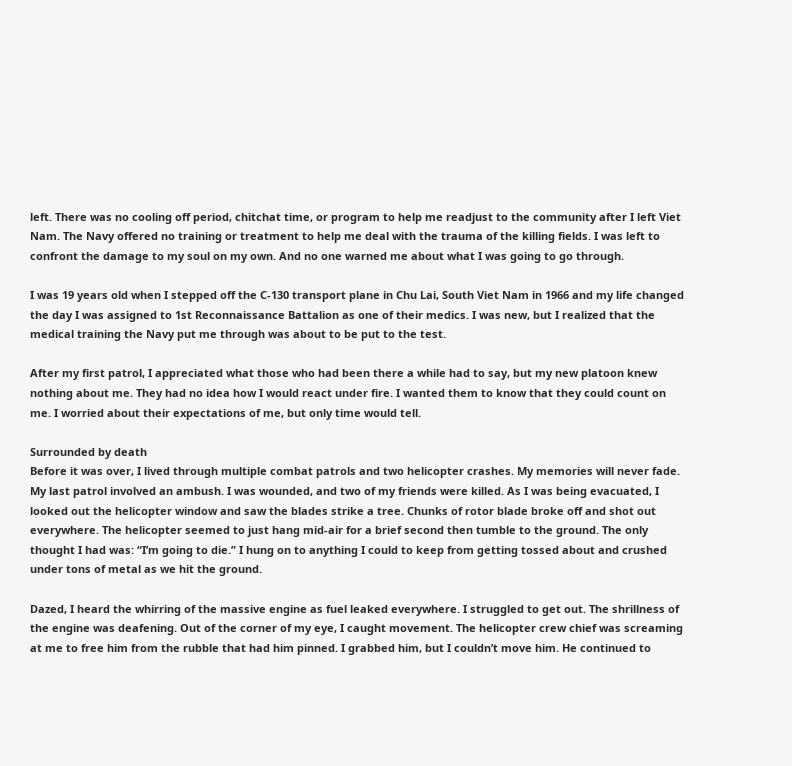left. There was no cooling off period, chitchat time, or program to help me readjust to the community after I left Viet Nam. The Navy offered no training or treatment to help me deal with the trauma of the killing fields. I was left to confront the damage to my soul on my own. And no one warned me about what I was going to go through.

I was 19 years old when I stepped off the C-130 transport plane in Chu Lai, South Viet Nam in 1966 and my life changed the day I was assigned to 1st Reconnaissance Battalion as one of their medics. I was new, but I realized that the medical training the Navy put me through was about to be put to the test.

After my first patrol, I appreciated what those who had been there a while had to say, but my new platoon knew nothing about me. They had no idea how I would react under fire. I wanted them to know that they could count on me. I worried about their expectations of me, but only time would tell.

Surrounded by death
Before it was over, I lived through multiple combat patrols and two helicopter crashes. My memories will never fade. My last patrol involved an ambush. I was wounded, and two of my friends were killed. As I was being evacuated, I looked out the helicopter window and saw the blades strike a tree. Chunks of rotor blade broke off and shot out everywhere. The helicopter seemed to just hang mid-air for a brief second then tumble to the ground. The only thought I had was: “I’m going to die.” I hung on to anything I could to keep from getting tossed about and crushed under tons of metal as we hit the ground.

Dazed, I heard the whirring of the massive engine as fuel leaked everywhere. I struggled to get out. The shrillness of the engine was deafening. Out of the corner of my eye, I caught movement. The helicopter crew chief was screaming at me to free him from the rubble that had him pinned. I grabbed him, but I couldn’t move him. He continued to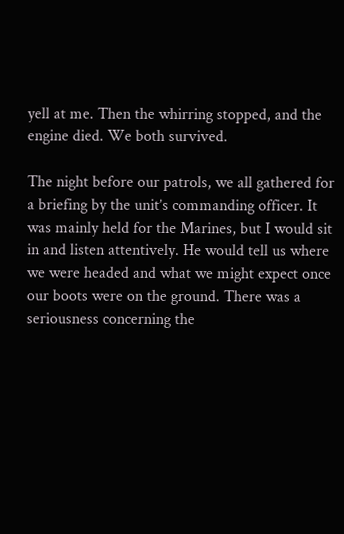yell at me. Then the whirring stopped, and the engine died. We both survived.

The night before our patrols, we all gathered for a briefing by the unit’s commanding officer. It was mainly held for the Marines, but I would sit in and listen attentively. He would tell us where we were headed and what we might expect once our boots were on the ground. There was a seriousness concerning the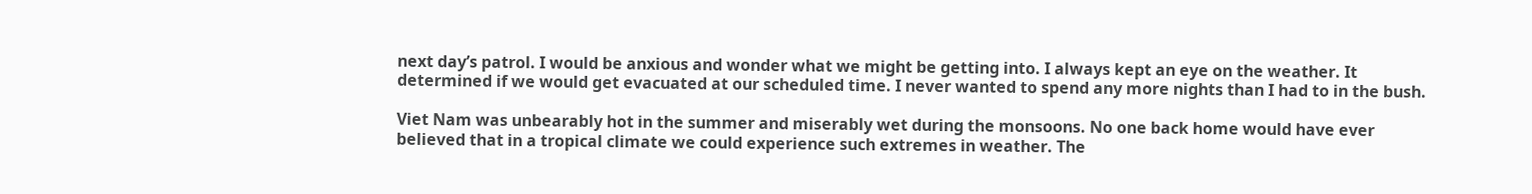next day’s patrol. I would be anxious and wonder what we might be getting into. I always kept an eye on the weather. It determined if we would get evacuated at our scheduled time. I never wanted to spend any more nights than I had to in the bush.

Viet Nam was unbearably hot in the summer and miserably wet during the monsoons. No one back home would have ever believed that in a tropical climate we could experience such extremes in weather. The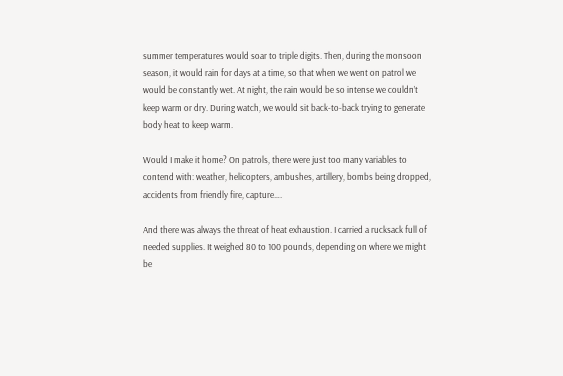summer temperatures would soar to triple digits. Then, during the monsoon season, it would rain for days at a time, so that when we went on patrol we would be constantly wet. At night, the rain would be so intense we couldn’t keep warm or dry. During watch, we would sit back-to-back trying to generate body heat to keep warm.

Would I make it home? On patrols, there were just too many variables to contend with: weather, helicopters, ambushes, artillery, bombs being dropped, accidents from friendly fire, capture….

And there was always the threat of heat exhaustion. I carried a rucksack full of needed supplies. It weighed 80 to 100 pounds, depending on where we might be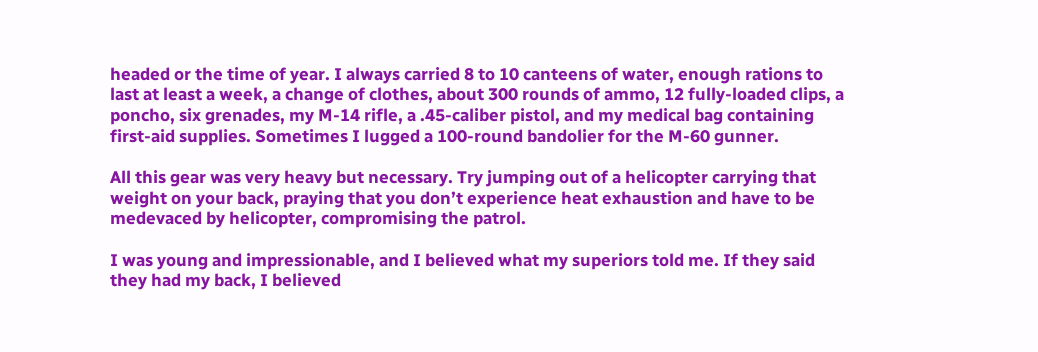headed or the time of year. I always carried 8 to 10 canteens of water, enough rations to last at least a week, a change of clothes, about 300 rounds of ammo, 12 fully-loaded clips, a poncho, six grenades, my M-14 rifle, a .45-caliber pistol, and my medical bag containing first-aid supplies. Sometimes I lugged a 100-round bandolier for the M-60 gunner.

All this gear was very heavy but necessary. Try jumping out of a helicopter carrying that weight on your back, praying that you don’t experience heat exhaustion and have to be medevaced by helicopter, compromising the patrol.

I was young and impressionable, and I believed what my superiors told me. If they said they had my back, I believed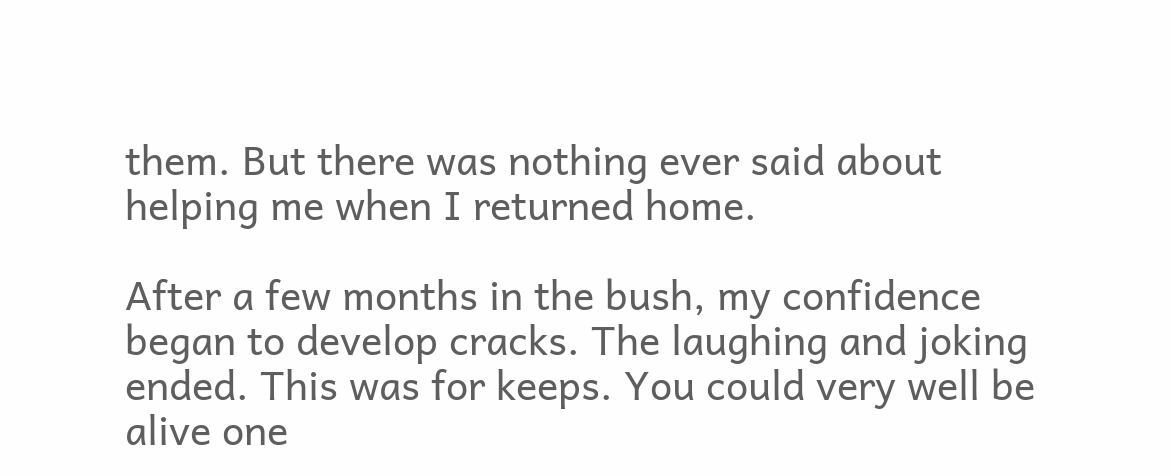them. But there was nothing ever said about helping me when I returned home.

After a few months in the bush, my confidence began to develop cracks. The laughing and joking ended. This was for keeps. You could very well be alive one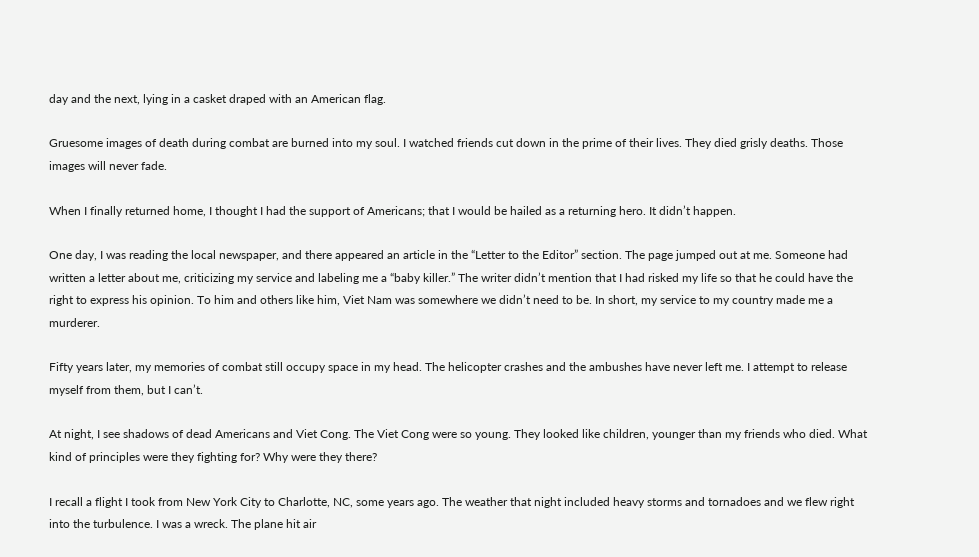day and the next, lying in a casket draped with an American flag.

Gruesome images of death during combat are burned into my soul. I watched friends cut down in the prime of their lives. They died grisly deaths. Those images will never fade.

When I finally returned home, I thought I had the support of Americans; that I would be hailed as a returning hero. It didn’t happen.

One day, I was reading the local newspaper, and there appeared an article in the “Letter to the Editor” section. The page jumped out at me. Someone had written a letter about me, criticizing my service and labeling me a “baby killer.” The writer didn’t mention that I had risked my life so that he could have the right to express his opinion. To him and others like him, Viet Nam was somewhere we didn’t need to be. In short, my service to my country made me a murderer.

Fifty years later, my memories of combat still occupy space in my head. The helicopter crashes and the ambushes have never left me. I attempt to release myself from them, but I can’t.

At night, I see shadows of dead Americans and Viet Cong. The Viet Cong were so young. They looked like children, younger than my friends who died. What kind of principles were they fighting for? Why were they there?

I recall a flight I took from New York City to Charlotte, NC, some years ago. The weather that night included heavy storms and tornadoes and we flew right into the turbulence. I was a wreck. The plane hit air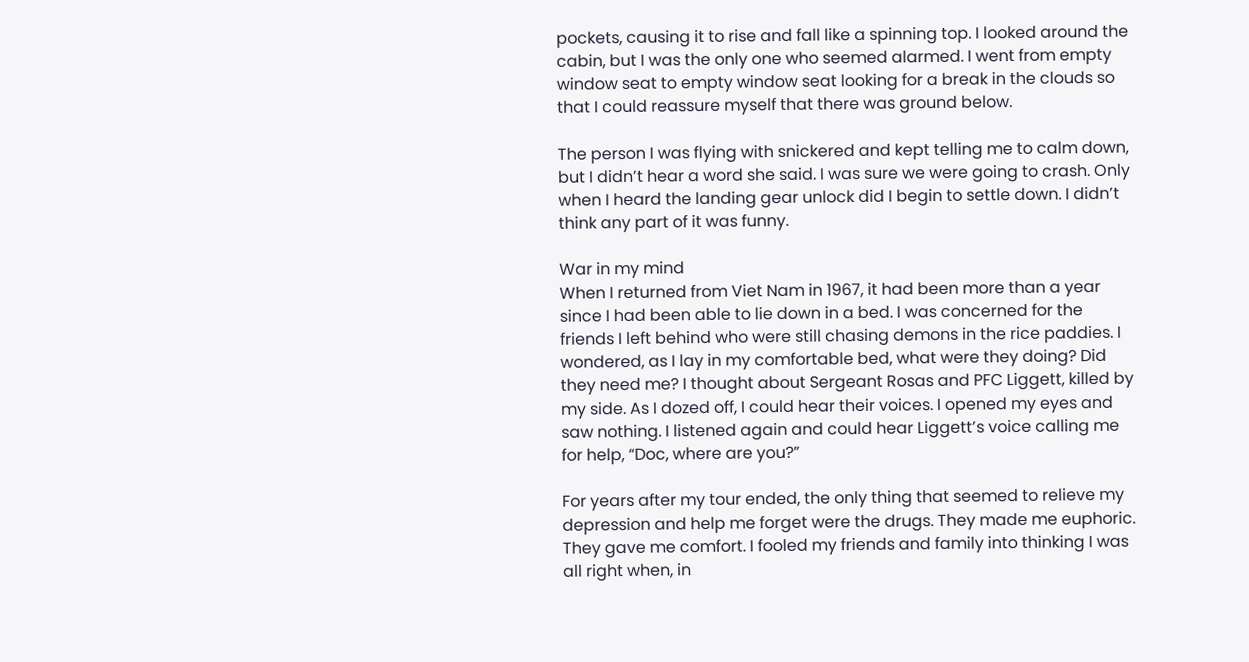pockets, causing it to rise and fall like a spinning top. I looked around the cabin, but I was the only one who seemed alarmed. I went from empty window seat to empty window seat looking for a break in the clouds so that I could reassure myself that there was ground below.

The person I was flying with snickered and kept telling me to calm down, but I didn’t hear a word she said. I was sure we were going to crash. Only when I heard the landing gear unlock did I begin to settle down. I didn’t think any part of it was funny.

War in my mind
When I returned from Viet Nam in 1967, it had been more than a year since I had been able to lie down in a bed. I was concerned for the friends I left behind who were still chasing demons in the rice paddies. I wondered, as I lay in my comfortable bed, what were they doing? Did they need me? I thought about Sergeant Rosas and PFC Liggett, killed by my side. As I dozed off, I could hear their voices. I opened my eyes and saw nothing. I listened again and could hear Liggett’s voice calling me for help, “Doc, where are you?”

For years after my tour ended, the only thing that seemed to relieve my depression and help me forget were the drugs. They made me euphoric. They gave me comfort. I fooled my friends and family into thinking I was all right when, in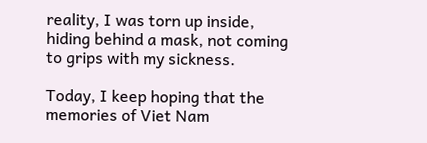reality, I was torn up inside, hiding behind a mask, not coming to grips with my sickness.

Today, I keep hoping that the memories of Viet Nam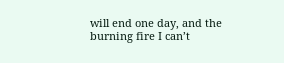will end one day, and the burning fire I can’t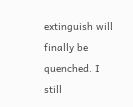extinguish will finally be quenched. I still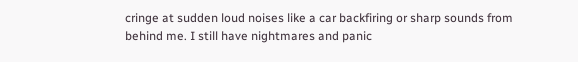cringe at sudden loud noises like a car backfiring or sharp sounds from behind me. I still have nightmares and panic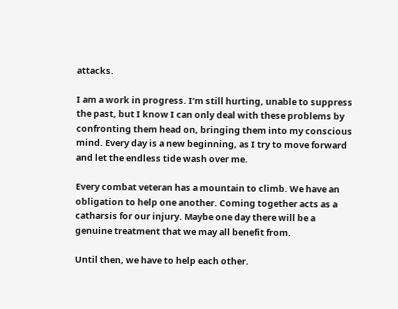attacks.

I am a work in progress. I’m still hurting, unable to suppress the past, but I know I can only deal with these problems by confronting them head on, bringing them into my conscious mind. Every day is a new beginning, as I try to move forward and let the endless tide wash over me.

Every combat veteran has a mountain to climb. We have an obligation to help one another. Coming together acts as a catharsis for our injury. Maybe one day there will be a genuine treatment that we may all benefit from.

Until then, we have to help each other.